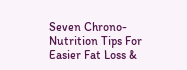Seven Chrono-Nutrition Tips For Easier Fat Loss &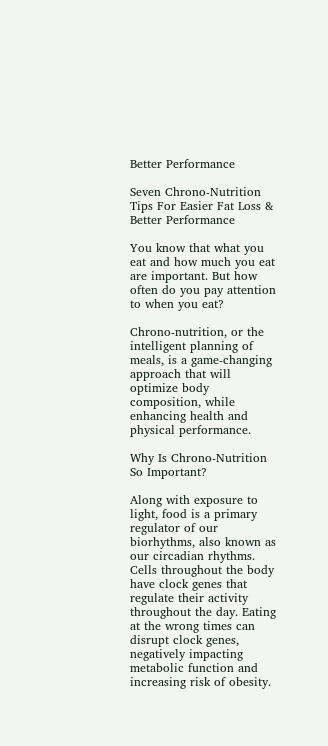Better Performance

Seven Chrono-Nutrition Tips For Easier Fat Loss & Better Performance

You know that what you eat and how much you eat are important. But how often do you pay attention to when you eat?

Chrono-nutrition, or the intelligent planning of meals, is a game-changing approach that will optimize body composition, while enhancing health and physical performance.

Why Is Chrono-Nutrition So Important?

Along with exposure to light, food is a primary regulator of our biorhythms, also known as our circadian rhythms. Cells throughout the body have clock genes that regulate their activity throughout the day. Eating at the wrong times can disrupt clock genes, negatively impacting metabolic function and increasing risk of obesity.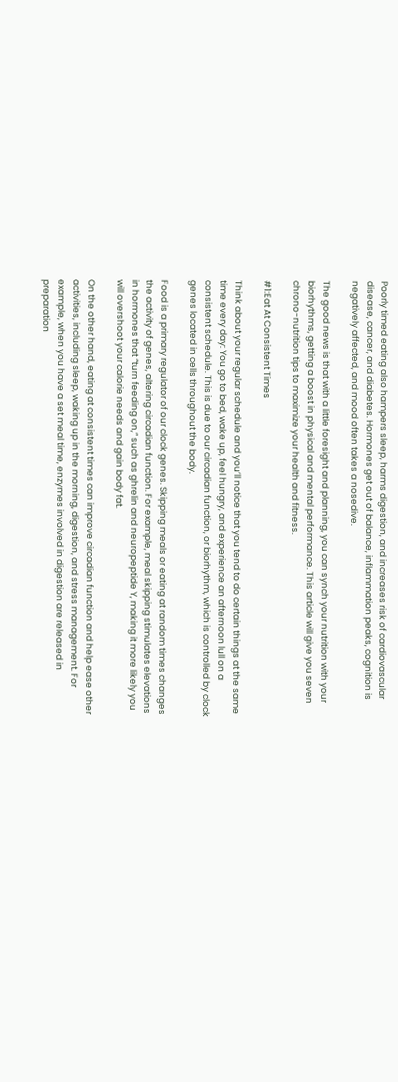Poorly timed eating also hampers sleep, harms digestion, and increases risk of cardiovascular disease, cancer, and diabetes. Hormones get out of balance, inflammation peaks, cognition is negatively affected, and mood often takes a nosedive.

The good news is that with a little foresight and planning, you can synch your nutrition with your biorhythms, getting a boost in physical and mental performance. This article will give you seven chrono-nutrition tips to maximize your health and fitness.

#1:Eat At Consistent Times

Think about your regular schedule and you’ll notice that you tend to do certain things at the same time every day: You go to bed, wake up, feel hungry, and experience an afternoon lull on a consistent schedule. This is due to our circadian function, or biorhythm, which is controlled by clock genes located in cells throughout the body.

Food is a primary regulator of our clock genes. Skipping meals or eating at random times changes the activity of genes, altering circadian function. For example, meal skipping stimulates elevations in hormones that “turn feeding on,” such as ghrelin and neuropeptide Y, making it more likely you will overshoot your calorie needs and gain body fat.

On the other hand, eating at consistent times can improve circadian function and help ease other activities, including sleep, waking up in the morning, digestion, and stress management. For example, when you have a set meal time, enzymes involved in digestion are released in preparation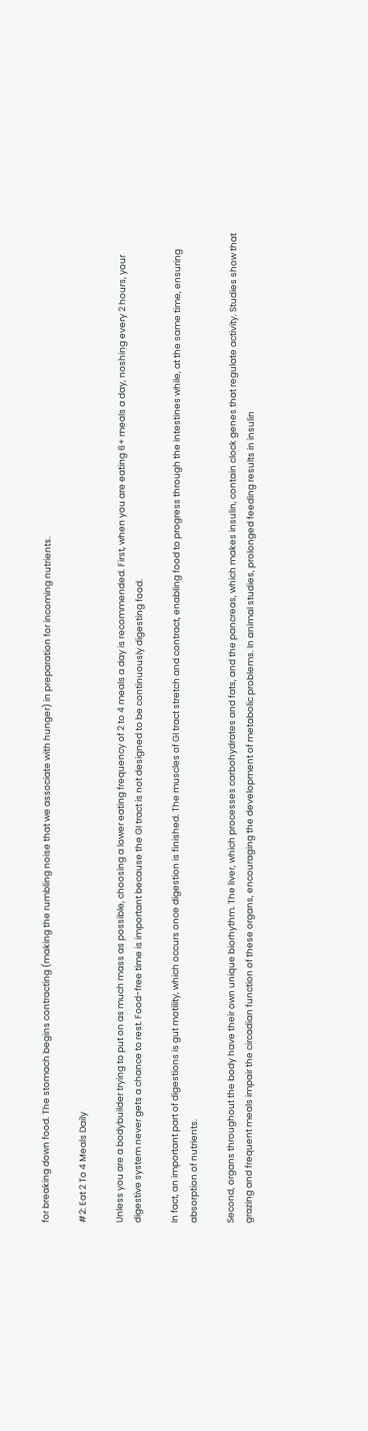for breaking down food. The stomach begins contracting (making the rumbling noise that we associate with hunger) in preparation for incoming nutrients.

#2: Eat 2 To 4 Meals Daily

Unless you are a bodybuilder trying to put on as much mass as possible, choosing a lower eating frequency of 2 to 4 meals a day is recommended. First, when you are eating 6+ meals a day, noshing every 2 hours, your digestive system never gets a chance to rest. Food-free time is important because the GI tract is not designed to be continuously digesting food.

In fact, an important part of digestions is gut motility, which occurs once digestion is finished. The muscles of GI tract stretch and contract, enabling food to progress through the intestines while, at the same time, ensuring absorption of nutrients.

Second, organs throughout the body have their own unique biorhythm. The liver, which processes carbohydrates and fats, and the pancreas, which makes insulin, contain clock genes that regulate activity. Studies show that grazing and frequent meals impair the circadian function of these organs, encouraging the development of metabolic problems. In animal studies, prolonged feeding results in insulin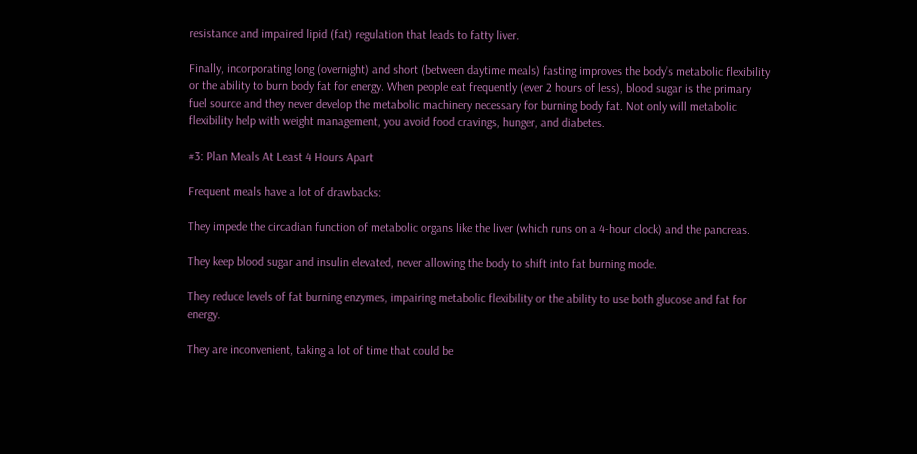resistance and impaired lipid (fat) regulation that leads to fatty liver.

Finally, incorporating long (overnight) and short (between daytime meals) fasting improves the body’s metabolic flexibility or the ability to burn body fat for energy. When people eat frequently (ever 2 hours of less), blood sugar is the primary fuel source and they never develop the metabolic machinery necessary for burning body fat. Not only will metabolic flexibility help with weight management, you avoid food cravings, hunger, and diabetes.

#3: Plan Meals At Least 4 Hours Apart

Frequent meals have a lot of drawbacks:

They impede the circadian function of metabolic organs like the liver (which runs on a 4-hour clock) and the pancreas.

They keep blood sugar and insulin elevated, never allowing the body to shift into fat burning mode.

They reduce levels of fat burning enzymes, impairing metabolic flexibility or the ability to use both glucose and fat for energy.

They are inconvenient, taking a lot of time that could be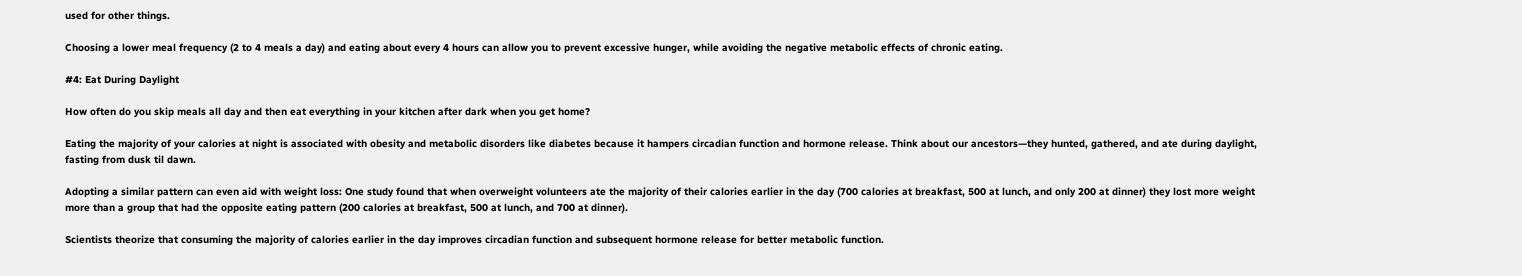used for other things.

Choosing a lower meal frequency (2 to 4 meals a day) and eating about every 4 hours can allow you to prevent excessive hunger, while avoiding the negative metabolic effects of chronic eating.

#4: Eat During Daylight

How often do you skip meals all day and then eat everything in your kitchen after dark when you get home?

Eating the majority of your calories at night is associated with obesity and metabolic disorders like diabetes because it hampers circadian function and hormone release. Think about our ancestors—they hunted, gathered, and ate during daylight, fasting from dusk til dawn.

Adopting a similar pattern can even aid with weight loss: One study found that when overweight volunteers ate the majority of their calories earlier in the day (700 calories at breakfast, 500 at lunch, and only 200 at dinner) they lost more weight more than a group that had the opposite eating pattern (200 calories at breakfast, 500 at lunch, and 700 at dinner).

Scientists theorize that consuming the majority of calories earlier in the day improves circadian function and subsequent hormone release for better metabolic function.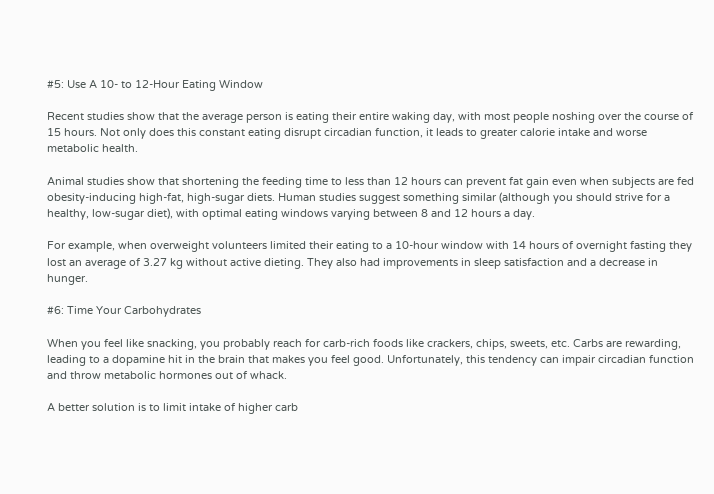#5: Use A 10- to 12-Hour Eating Window

Recent studies show that the average person is eating their entire waking day, with most people noshing over the course of 15 hours. Not only does this constant eating disrupt circadian function, it leads to greater calorie intake and worse metabolic health.

Animal studies show that shortening the feeding time to less than 12 hours can prevent fat gain even when subjects are fed obesity-inducing high-fat, high-sugar diets. Human studies suggest something similar (although you should strive for a healthy, low-sugar diet), with optimal eating windows varying between 8 and 12 hours a day.

For example, when overweight volunteers limited their eating to a 10-hour window with 14 hours of overnight fasting they lost an average of 3.27 kg without active dieting. They also had improvements in sleep satisfaction and a decrease in hunger.

#6: Time Your Carbohydrates

When you feel like snacking, you probably reach for carb-rich foods like crackers, chips, sweets, etc. Carbs are rewarding, leading to a dopamine hit in the brain that makes you feel good. Unfortunately, this tendency can impair circadian function and throw metabolic hormones out of whack.

A better solution is to limit intake of higher carb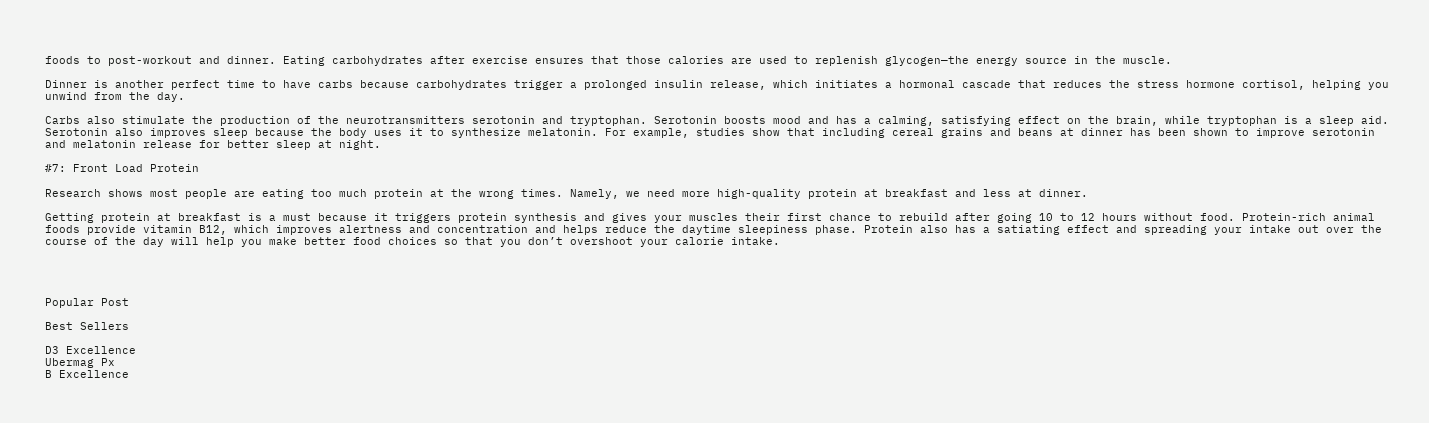foods to post-workout and dinner. Eating carbohydrates after exercise ensures that those calories are used to replenish glycogen—the energy source in the muscle.

Dinner is another perfect time to have carbs because carbohydrates trigger a prolonged insulin release, which initiates a hormonal cascade that reduces the stress hormone cortisol, helping you unwind from the day.

Carbs also stimulate the production of the neurotransmitters serotonin and tryptophan. Serotonin boosts mood and has a calming, satisfying effect on the brain, while tryptophan is a sleep aid. Serotonin also improves sleep because the body uses it to synthesize melatonin. For example, studies show that including cereal grains and beans at dinner has been shown to improve serotonin and melatonin release for better sleep at night.

#7: Front Load Protein

Research shows most people are eating too much protein at the wrong times. Namely, we need more high-quality protein at breakfast and less at dinner.

Getting protein at breakfast is a must because it triggers protein synthesis and gives your muscles their first chance to rebuild after going 10 to 12 hours without food. Protein-rich animal foods provide vitamin B12, which improves alertness and concentration and helps reduce the daytime sleepiness phase. Protein also has a satiating effect and spreading your intake out over the course of the day will help you make better food choices so that you don’t overshoot your calorie intake.




Popular Post

Best Sellers

D3 Excellence
Ubermag Px
B Excellence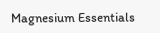Magnesium Essentials